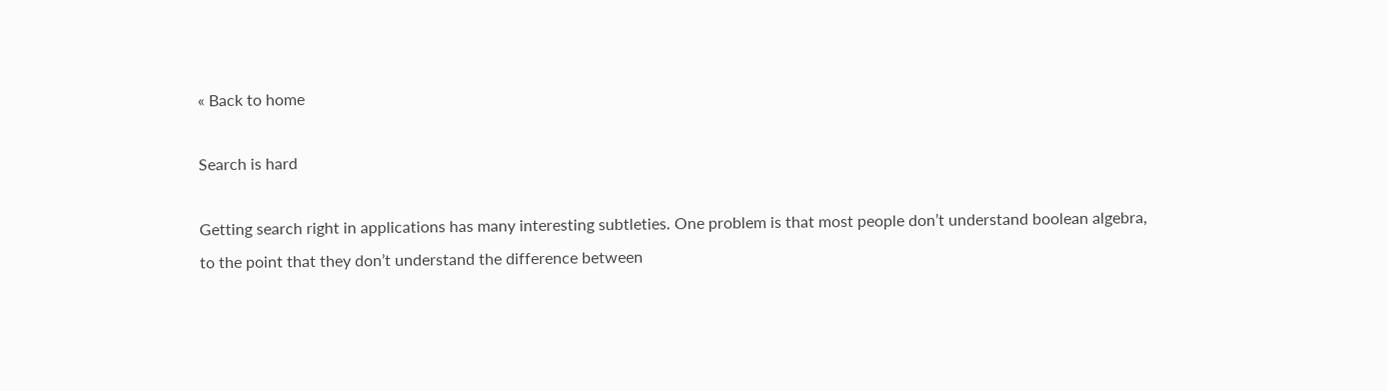« Back to home

Search is hard

Getting search right in applications has many interesting subtleties. One problem is that most people don’t understand boolean algebra, to the point that they don’t understand the difference between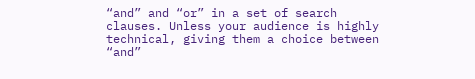“and” and “or” in a set of search clauses. Unless your audience is highly technical, giving them a choice between “and”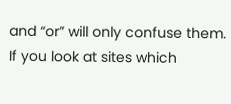and “or” will only confuse them. If you look at sites which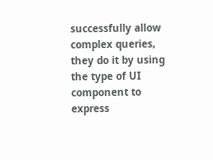successfully allow complex queries, they do it by using the type of UI component to express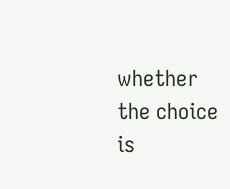whether the choice is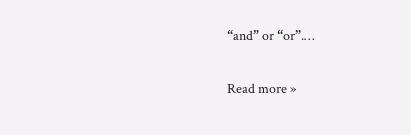“and” or “or”.…

Read more »